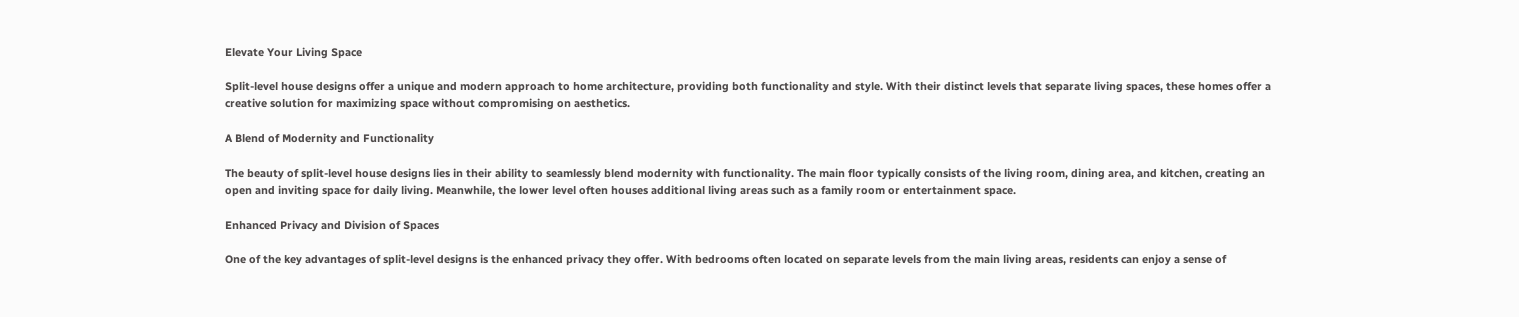Elevate Your Living Space

Split-level house designs offer a unique and modern approach to home architecture, providing both functionality and style. With their distinct levels that separate living spaces, these homes offer a creative solution for maximizing space without compromising on aesthetics.

A Blend of Modernity and Functionality

The beauty of split-level house designs lies in their ability to seamlessly blend modernity with functionality. The main floor typically consists of the living room, dining area, and kitchen, creating an open and inviting space for daily living. Meanwhile, the lower level often houses additional living areas such as a family room or entertainment space.

Enhanced Privacy and Division of Spaces

One of the key advantages of split-level designs is the enhanced privacy they offer. With bedrooms often located on separate levels from the main living areas, residents can enjoy a sense of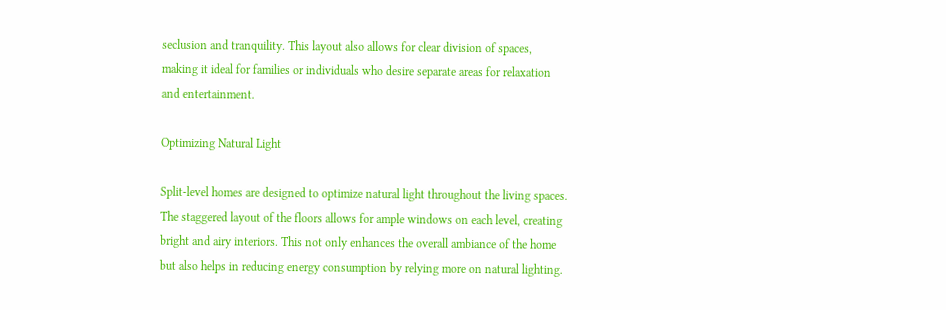seclusion and tranquility. This layout also allows for clear division of spaces, making it ideal for families or individuals who desire separate areas for relaxation and entertainment.

Optimizing Natural Light

Split-level homes are designed to optimize natural light throughout the living spaces. The staggered layout of the floors allows for ample windows on each level, creating bright and airy interiors. This not only enhances the overall ambiance of the home but also helps in reducing energy consumption by relying more on natural lighting.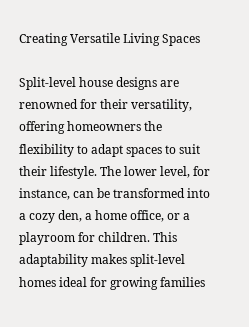Creating Versatile Living Spaces

Split-level house designs are renowned for their versatility, offering homeowners the flexibility to adapt spaces to suit their lifestyle. The lower level, for instance, can be transformed into a cozy den, a home office, or a playroom for children. This adaptability makes split-level homes ideal for growing families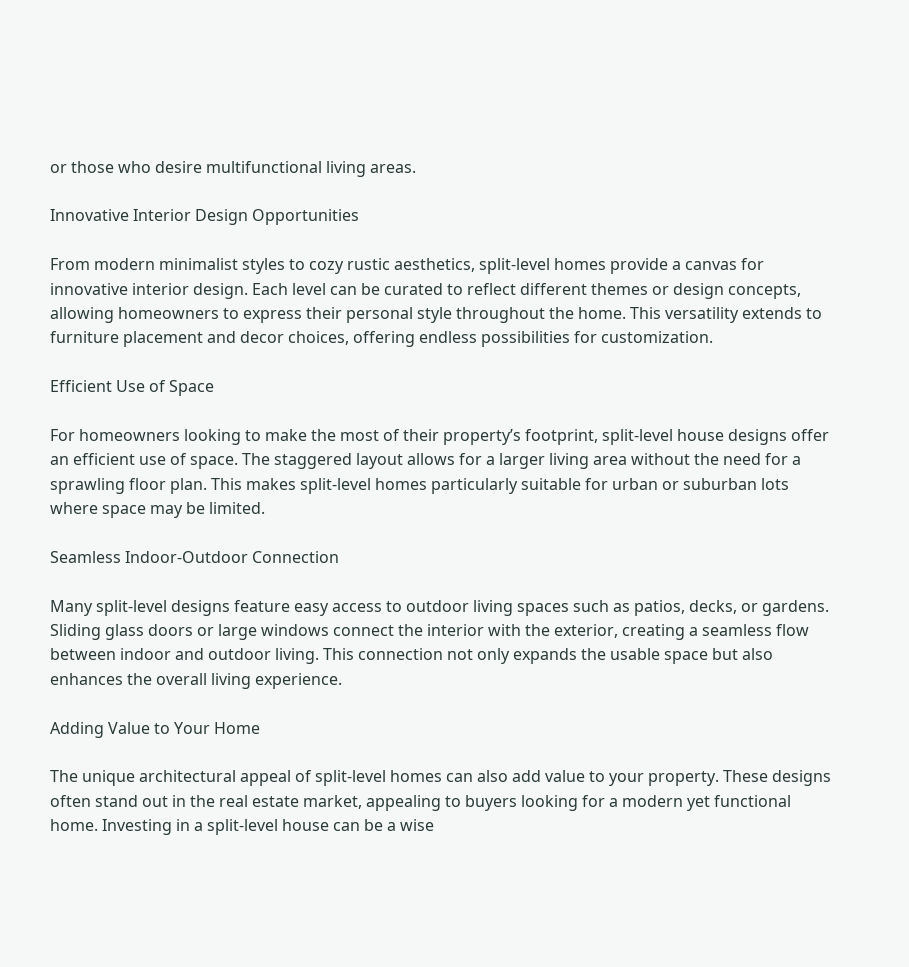or those who desire multifunctional living areas.

Innovative Interior Design Opportunities

From modern minimalist styles to cozy rustic aesthetics, split-level homes provide a canvas for innovative interior design. Each level can be curated to reflect different themes or design concepts, allowing homeowners to express their personal style throughout the home. This versatility extends to furniture placement and decor choices, offering endless possibilities for customization.

Efficient Use of Space

For homeowners looking to make the most of their property’s footprint, split-level house designs offer an efficient use of space. The staggered layout allows for a larger living area without the need for a sprawling floor plan. This makes split-level homes particularly suitable for urban or suburban lots where space may be limited.

Seamless Indoor-Outdoor Connection

Many split-level designs feature easy access to outdoor living spaces such as patios, decks, or gardens. Sliding glass doors or large windows connect the interior with the exterior, creating a seamless flow between indoor and outdoor living. This connection not only expands the usable space but also enhances the overall living experience.

Adding Value to Your Home

The unique architectural appeal of split-level homes can also add value to your property. These designs often stand out in the real estate market, appealing to buyers looking for a modern yet functional home. Investing in a split-level house can be a wise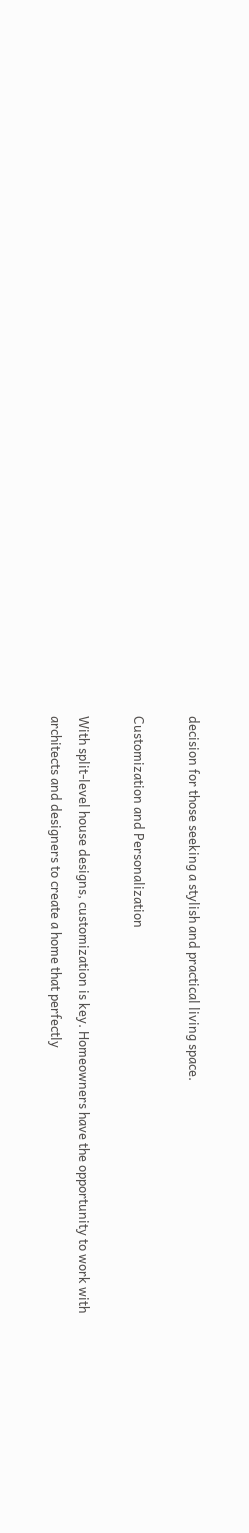decision for those seeking a stylish and practical living space.

Customization and Personalization

With split-level house designs, customization is key. Homeowners have the opportunity to work with architects and designers to create a home that perfectly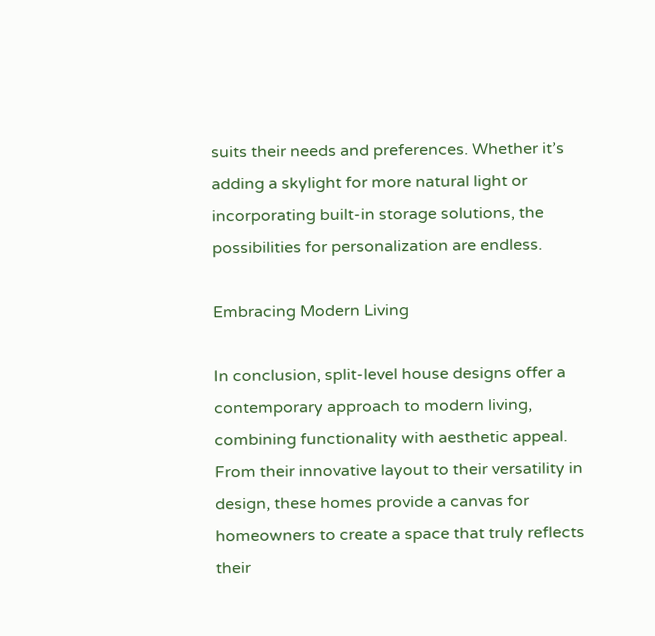suits their needs and preferences. Whether it’s adding a skylight for more natural light or incorporating built-in storage solutions, the possibilities for personalization are endless.

Embracing Modern Living

In conclusion, split-level house designs offer a contemporary approach to modern living, combining functionality with aesthetic appeal. From their innovative layout to their versatility in design, these homes provide a canvas for homeowners to create a space that truly reflects their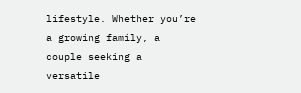lifestyle. Whether you’re a growing family, a couple seeking a versatile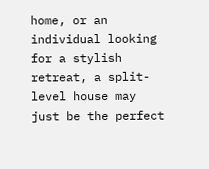home, or an individual looking for a stylish retreat, a split-level house may just be the perfect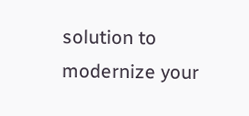solution to modernize your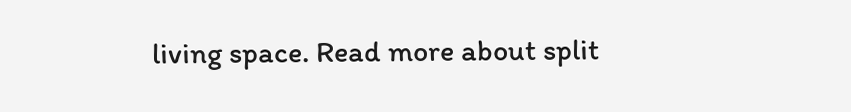living space. Read more about split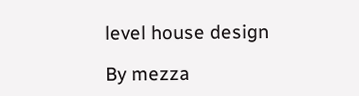level house design

By mezza